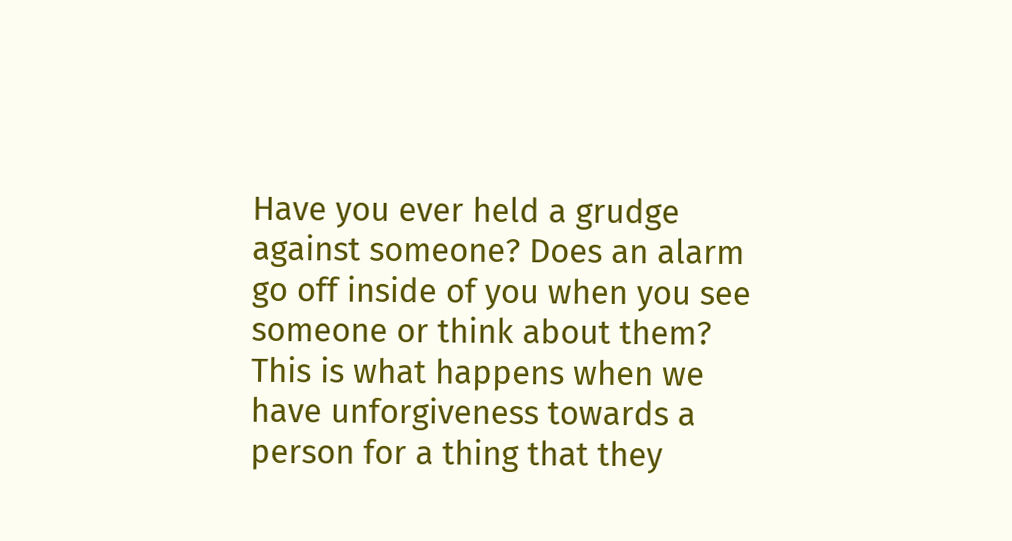Have you ever held a grudge against someone? Does an alarm go off inside of you when you see someone or think about them? This is what happens when we have unforgiveness towards a person for a thing that they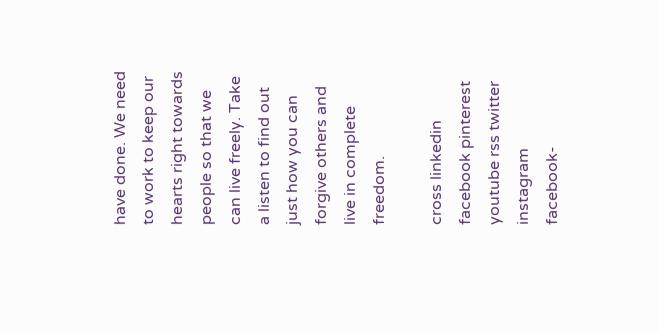have done. We need to work to keep our hearts right towards people so that we can live freely. Take a listen to find out just how you can forgive others and live in complete freedom.

cross linkedin facebook pinterest youtube rss twitter instagram facebook-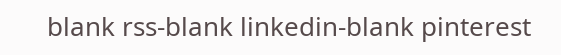blank rss-blank linkedin-blank pinterest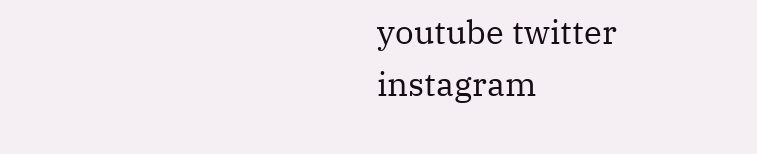youtube twitter instagram